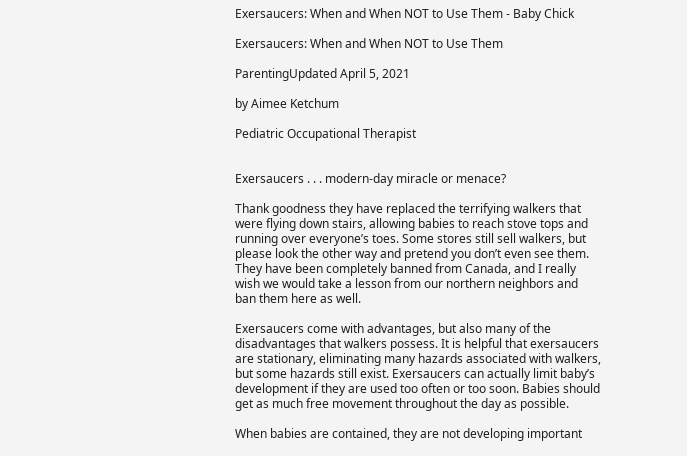Exersaucers: When and When NOT to Use Them - Baby Chick

Exersaucers: When and When NOT to Use Them

ParentingUpdated April 5, 2021

by Aimee Ketchum

Pediatric Occupational Therapist


Exersaucers . . . modern-day miracle or menace?

Thank goodness they have replaced the terrifying walkers that were flying down stairs, allowing babies to reach stove tops and running over everyone’s toes. Some stores still sell walkers, but please look the other way and pretend you don’t even see them. They have been completely banned from Canada, and I really wish we would take a lesson from our northern neighbors and ban them here as well.

Exersaucers come with advantages, but also many of the disadvantages that walkers possess. It is helpful that exersaucers are stationary, eliminating many hazards associated with walkers, but some hazards still exist. Exersaucers can actually limit baby’s development if they are used too often or too soon. Babies should get as much free movement throughout the day as possible.

When babies are contained, they are not developing important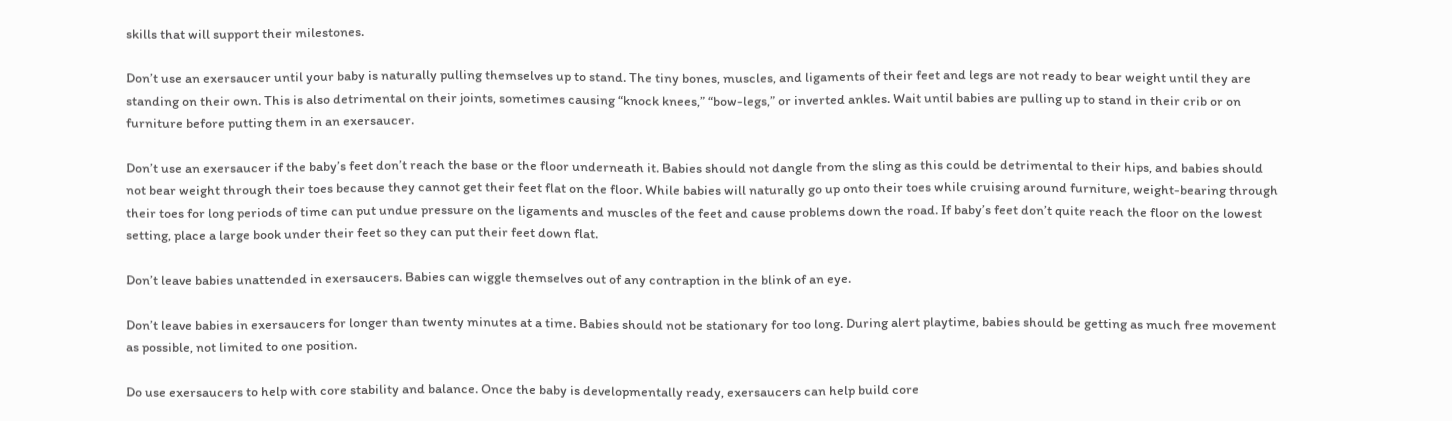skills that will support their milestones.

Don’t use an exersaucer until your baby is naturally pulling themselves up to stand. The tiny bones, muscles, and ligaments of their feet and legs are not ready to bear weight until they are standing on their own. This is also detrimental on their joints, sometimes causing “knock knees,” “bow-legs,” or inverted ankles. Wait until babies are pulling up to stand in their crib or on furniture before putting them in an exersaucer.

Don’t use an exersaucer if the baby’s feet don’t reach the base or the floor underneath it. Babies should not dangle from the sling as this could be detrimental to their hips, and babies should not bear weight through their toes because they cannot get their feet flat on the floor. While babies will naturally go up onto their toes while cruising around furniture, weight-bearing through their toes for long periods of time can put undue pressure on the ligaments and muscles of the feet and cause problems down the road. If baby’s feet don’t quite reach the floor on the lowest setting, place a large book under their feet so they can put their feet down flat.

Don’t leave babies unattended in exersaucers. Babies can wiggle themselves out of any contraption in the blink of an eye.

Don’t leave babies in exersaucers for longer than twenty minutes at a time. Babies should not be stationary for too long. During alert playtime, babies should be getting as much free movement as possible, not limited to one position.

Do use exersaucers to help with core stability and balance. Once the baby is developmentally ready, exersaucers can help build core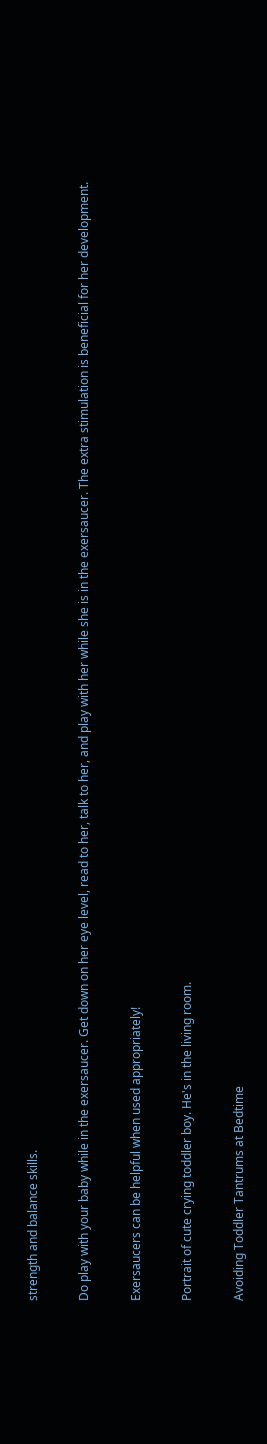strength and balance skills.

Do play with your baby while in the exersaucer. Get down on her eye level, read to her, talk to her, and play with her while she is in the exersaucer. The extra stimulation is beneficial for her development.

Exersaucers can be helpful when used appropriately!

Portrait of cute crying toddler boy. He's in the living room.

Avoiding Toddler Tantrums at Bedtime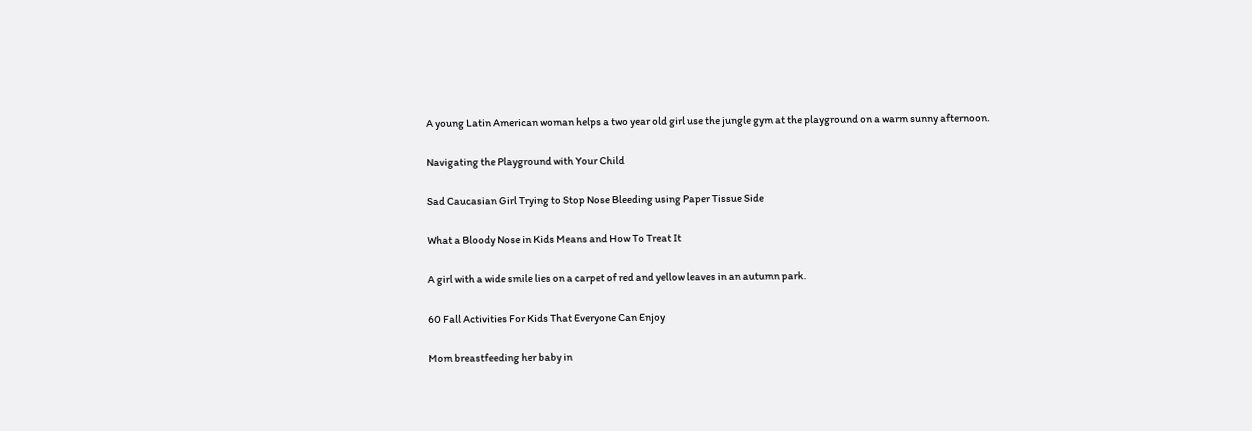A young Latin American woman helps a two year old girl use the jungle gym at the playground on a warm sunny afternoon.

Navigating the Playground with Your Child

Sad Caucasian Girl Trying to Stop Nose Bleeding using Paper Tissue Side

What a Bloody Nose in Kids Means and How To Treat It

A girl with a wide smile lies on a carpet of red and yellow leaves in an autumn park.

60 Fall Activities For Kids That Everyone Can Enjoy

Mom breastfeeding her baby in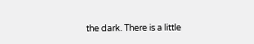the dark. There is a little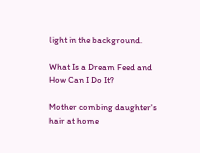light in the background.

What Is a Dream Feed and How Can I Do It?

Mother combing daughter's hair at home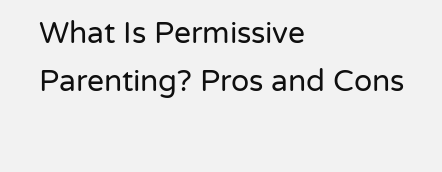What Is Permissive Parenting? Pros and Cons